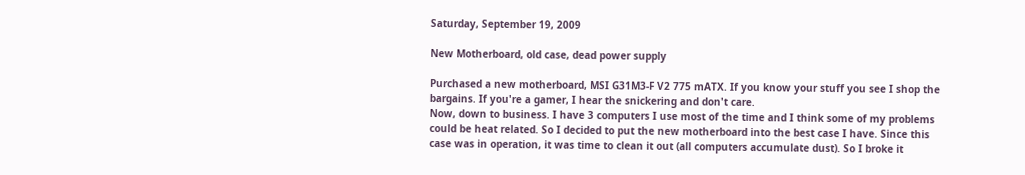Saturday, September 19, 2009

New Motherboard, old case, dead power supply

Purchased a new motherboard, MSI G31M3-F V2 775 mATX. If you know your stuff you see I shop the bargains. If you're a gamer, I hear the snickering and don't care.
Now, down to business. I have 3 computers I use most of the time and I think some of my problems could be heat related. So I decided to put the new motherboard into the best case I have. Since this case was in operation, it was time to clean it out (all computers accumulate dust). So I broke it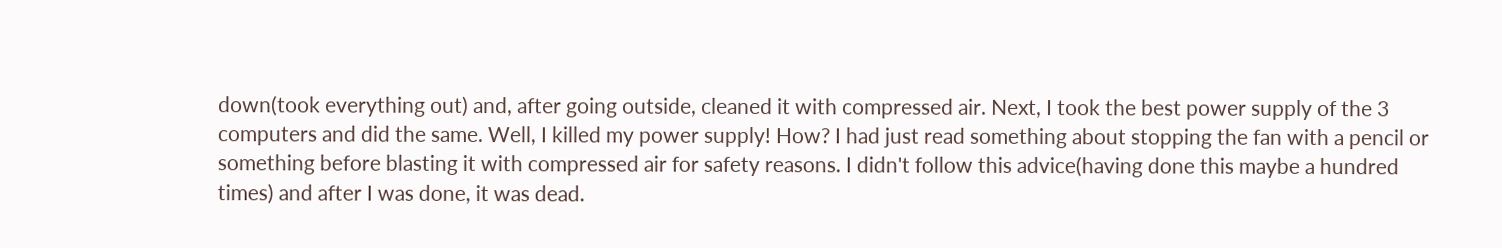down(took everything out) and, after going outside, cleaned it with compressed air. Next, I took the best power supply of the 3 computers and did the same. Well, I killed my power supply! How? I had just read something about stopping the fan with a pencil or something before blasting it with compressed air for safety reasons. I didn't follow this advice(having done this maybe a hundred times) and after I was done, it was dead.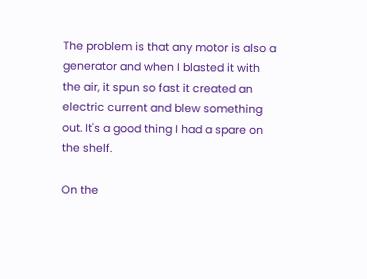The problem is that any motor is also a generator and when I blasted it with the air, it spun so fast it created an electric current and blew something out. It's a good thing I had a spare on the shelf.

On the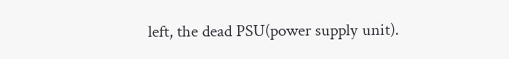left, the dead PSU(power supply unit).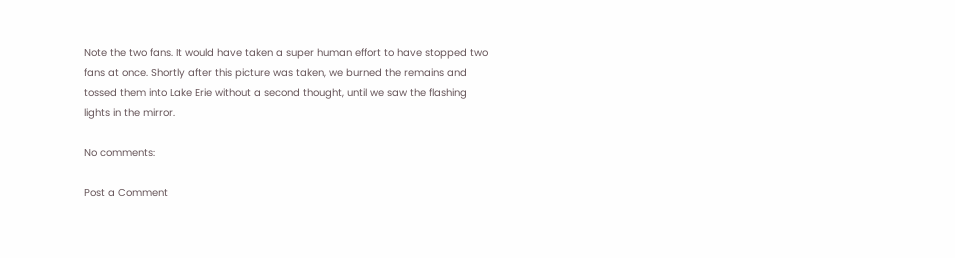Note the two fans. It would have taken a super human effort to have stopped two fans at once. Shortly after this picture was taken, we burned the remains and tossed them into Lake Erie without a second thought, until we saw the flashing lights in the mirror.

No comments:

Post a Comment